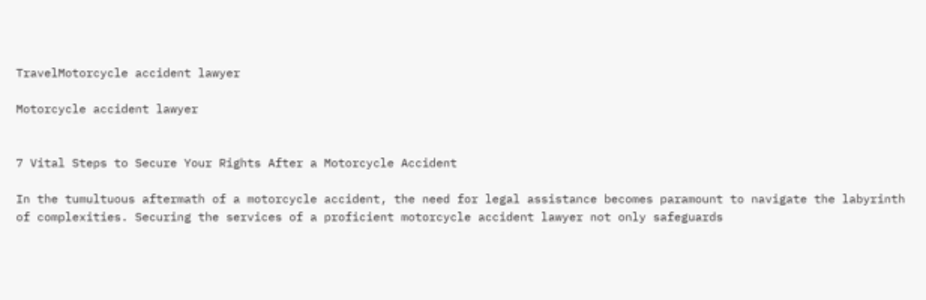TravelMotorcycle accident lawyer

Motorcycle accident lawyer


7 Vital Steps to Secure Your Rights After a Motorcycle Accident

In the tumultuous aftermath of a motorcycle accident, the need for legal assistance becomes paramount to navigate the labyrinth of complexities. Securing the services of a proficient motorcycle accident lawyer not only safeguards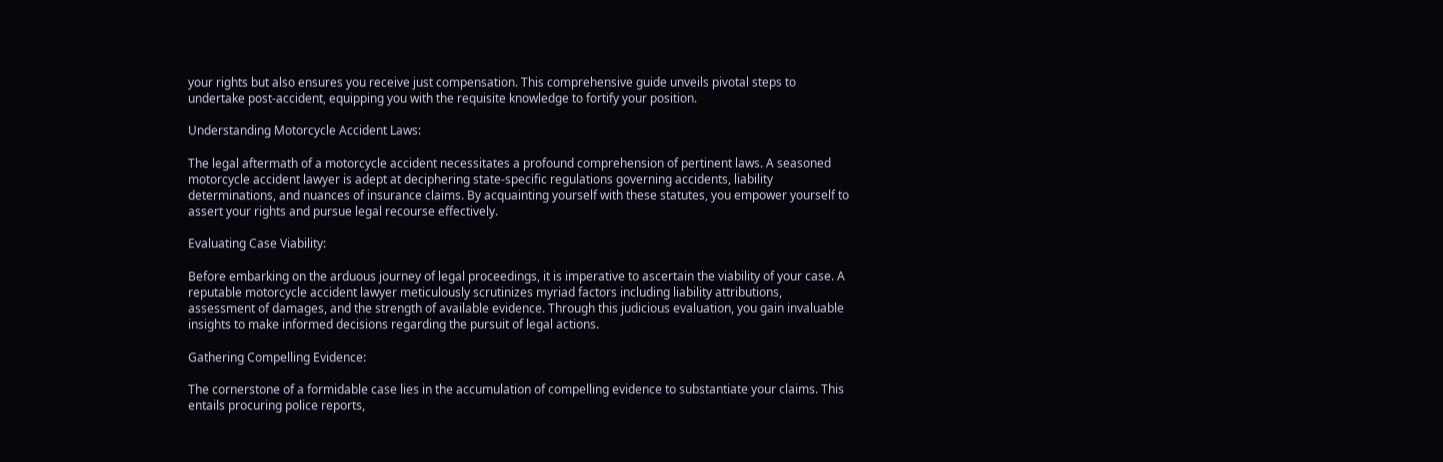your rights but also ensures you receive just compensation. This comprehensive guide unveils pivotal steps to undertake post-accident, equipping you with the requisite knowledge to fortify your position.

Understanding Motorcycle Accident Laws:

The legal aftermath of a motorcycle accident necessitates a profound comprehension of pertinent laws. A seasoned motorcycle accident lawyer is adept at deciphering state-specific regulations governing accidents, liability determinations, and nuances of insurance claims. By acquainting yourself with these statutes, you empower yourself to assert your rights and pursue legal recourse effectively.

Evaluating Case Viability:

Before embarking on the arduous journey of legal proceedings, it is imperative to ascertain the viability of your case. A reputable motorcycle accident lawyer meticulously scrutinizes myriad factors including liability attributions, assessment of damages, and the strength of available evidence. Through this judicious evaluation, you gain invaluable insights to make informed decisions regarding the pursuit of legal actions.

Gathering Compelling Evidence:

The cornerstone of a formidable case lies in the accumulation of compelling evidence to substantiate your claims. This entails procuring police reports,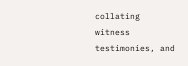collating witness testimonies, and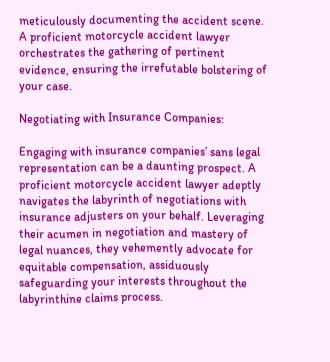meticulously documenting the accident scene. A proficient motorcycle accident lawyer orchestrates the gathering of pertinent evidence, ensuring the irrefutable bolstering of your case.

Negotiating with Insurance Companies:

Engaging with insurance companies’ sans legal representation can be a daunting prospect. A proficient motorcycle accident lawyer adeptly navigates the labyrinth of negotiations with insurance adjusters on your behalf. Leveraging their acumen in negotiation and mastery of legal nuances, they vehemently advocate for equitable compensation, assiduously safeguarding your interests throughout the labyrinthine claims process.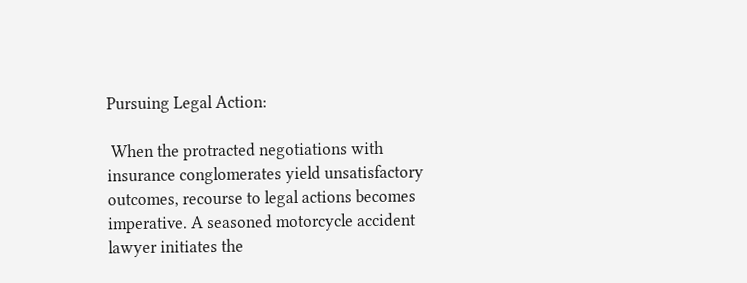Pursuing Legal Action:

 When the protracted negotiations with insurance conglomerates yield unsatisfactory outcomes, recourse to legal actions becomes imperative. A seasoned motorcycle accident lawyer initiates the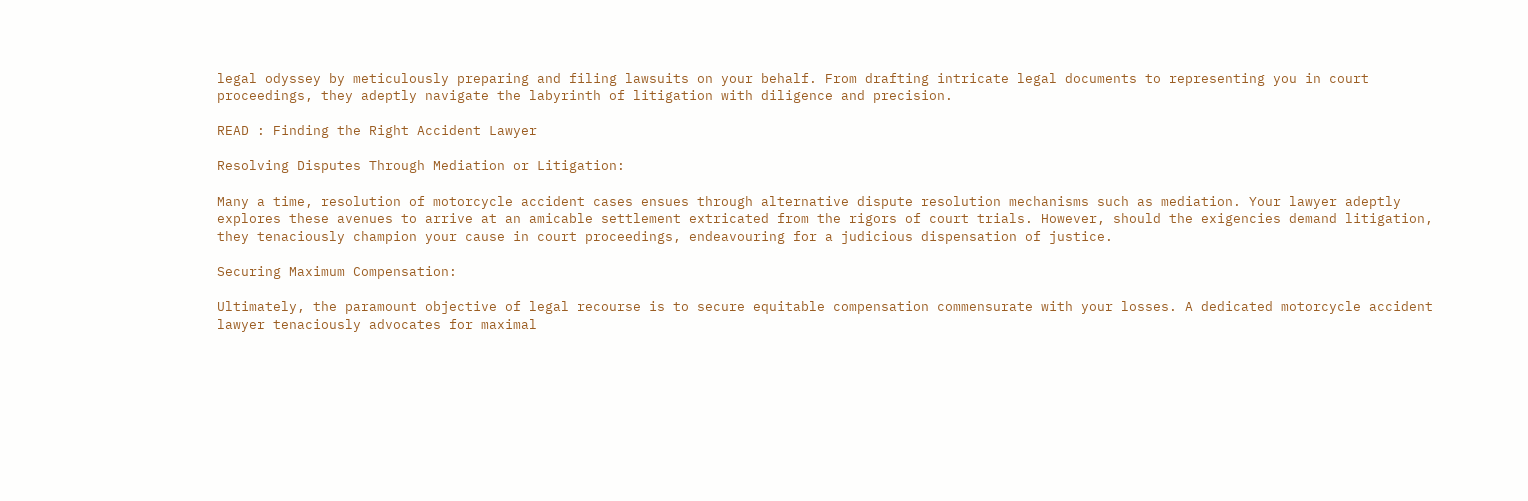legal odyssey by meticulously preparing and filing lawsuits on your behalf. From drafting intricate legal documents to representing you in court proceedings, they adeptly navigate the labyrinth of litigation with diligence and precision.

READ : Finding the Right Accident Lawyer

Resolving Disputes Through Mediation or Litigation:

Many a time, resolution of motorcycle accident cases ensues through alternative dispute resolution mechanisms such as mediation. Your lawyer adeptly explores these avenues to arrive at an amicable settlement extricated from the rigors of court trials. However, should the exigencies demand litigation, they tenaciously champion your cause in court proceedings, endeavouring for a judicious dispensation of justice.

Securing Maximum Compensation:

Ultimately, the paramount objective of legal recourse is to secure equitable compensation commensurate with your losses. A dedicated motorcycle accident lawyer tenaciously advocates for maximal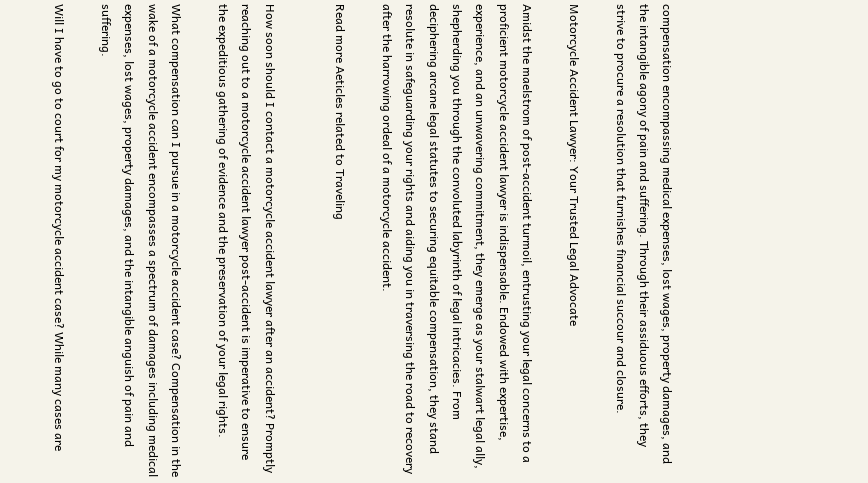compensation encompassing medical expenses, lost wages, property damages, and the intangible agony of pain and suffering. Through their assiduous efforts, they strive to procure a resolution that furnishes financial succour and closure.

Motorcycle Accident Lawyer: Your Trusted Legal Advocate

Amidst the maelstrom of post-accident turmoil, entrusting your legal concerns to a proficient motorcycle accident lawyer is indispensable. Endowed with expertise, experience, and an unwavering commitment, they emerge as your stalwart legal ally, shepherding you through the convoluted labyrinth of legal intricacies. From deciphering arcane legal statutes to securing equitable compensation, they stand resolute in safeguarding your rights and aiding you in traversing the road to recovery after the harrowing ordeal of a motorcycle accident.

Read more Aeticles related to Traveling


How soon should I contact a motorcycle accident lawyer after an accident? Promptly reaching out to a motorcycle accident lawyer post-accident is imperative to ensure the expeditious gathering of evidence and the preservation of your legal rights.

What compensation can I pursue in a motorcycle accident case? Compensation in the wake of a motorcycle accident encompasses a spectrum of damages including medical expenses, lost wages, property damages, and the intangible anguish of pain and suffering.

Will I have to go to court for my motorcycle accident case? While many cases are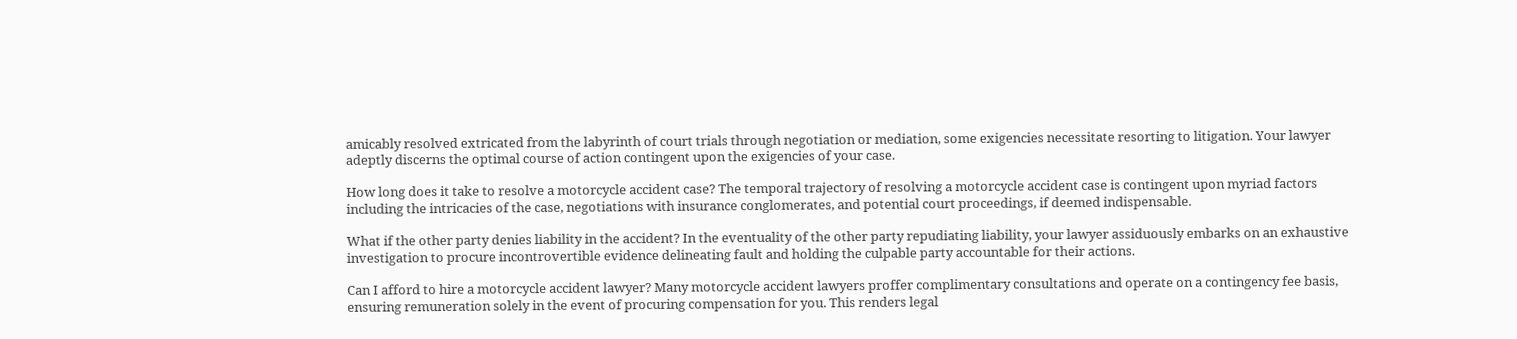amicably resolved extricated from the labyrinth of court trials through negotiation or mediation, some exigencies necessitate resorting to litigation. Your lawyer adeptly discerns the optimal course of action contingent upon the exigencies of your case.

How long does it take to resolve a motorcycle accident case? The temporal trajectory of resolving a motorcycle accident case is contingent upon myriad factors including the intricacies of the case, negotiations with insurance conglomerates, and potential court proceedings, if deemed indispensable.

What if the other party denies liability in the accident? In the eventuality of the other party repudiating liability, your lawyer assiduously embarks on an exhaustive investigation to procure incontrovertible evidence delineating fault and holding the culpable party accountable for their actions.

Can I afford to hire a motorcycle accident lawyer? Many motorcycle accident lawyers proffer complimentary consultations and operate on a contingency fee basis, ensuring remuneration solely in the event of procuring compensation for you. This renders legal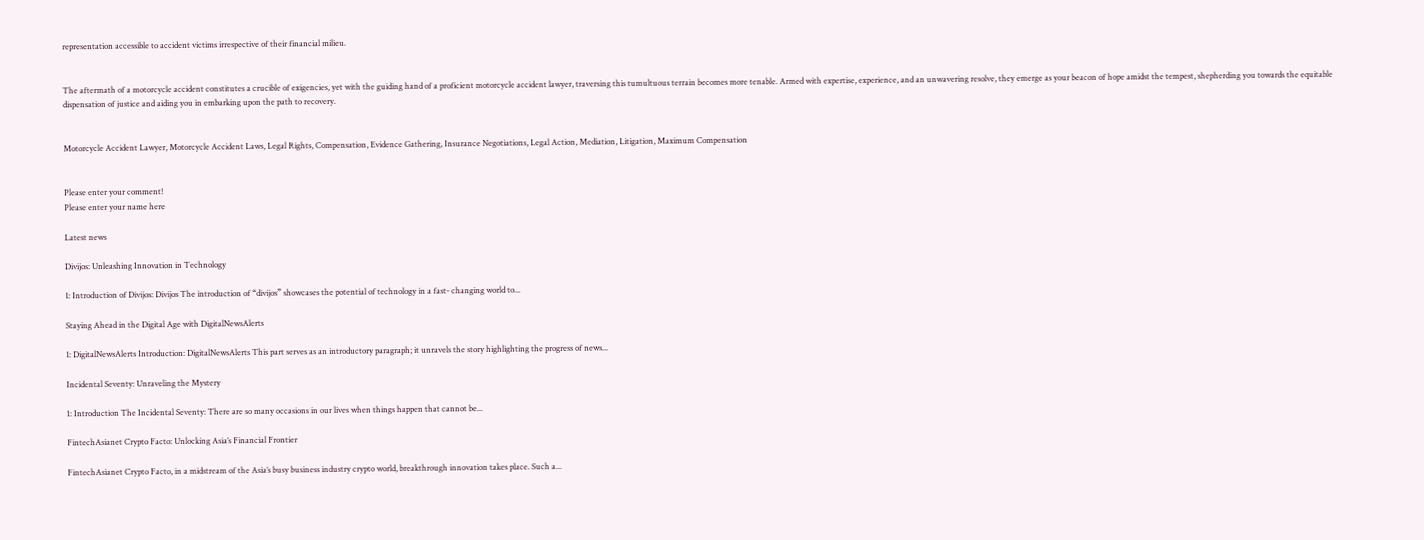representation accessible to accident victims irrespective of their financial milieu.


The aftermath of a motorcycle accident constitutes a crucible of exigencies, yet with the guiding hand of a proficient motorcycle accident lawyer, traversing this tumultuous terrain becomes more tenable. Armed with expertise, experience, and an unwavering resolve, they emerge as your beacon of hope amidst the tempest, shepherding you towards the equitable dispensation of justice and aiding you in embarking upon the path to recovery.


Motorcycle Accident Lawyer, Motorcycle Accident Laws, Legal Rights, Compensation, Evidence Gathering, Insurance Negotiations, Legal Action, Mediation, Litigation, Maximum Compensation


Please enter your comment!
Please enter your name here

Latest news

Divijos: Unleashing Innovation in Technology

1: Introduction of Divijos: Divijos The introduction of “divijos” showcases the potential of technology in a fast- changing world to...

Staying Ahead in the Digital Age with DigitalNewsAlerts

1: DigitalNewsAlerts Introduction: DigitalNewsAlerts This part serves as an introductory paragraph; it unravels the story highlighting the progress of news...

Incidental Seventy: Unraveling the Mystery

1: Introduction The Incidental Seventy: There are so many occasions in our lives when things happen that cannot be...

FintechAsianet Crypto Facto: Unlocking Asia’s Financial Frontier

FintechAsianet Crypto Facto, in a midstream of the Asia’s busy business industry crypto world, breakthrough innovation takes place. Such a...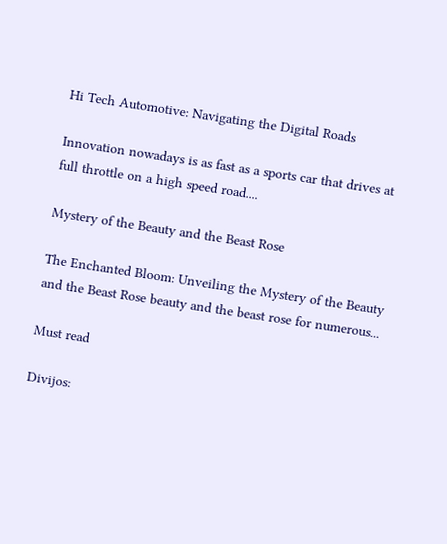Hi Tech Automotive: Navigating the Digital Roads

Innovation nowadays is as fast as a sports car that drives at full throttle on a high speed road....

Mystery of the Beauty and the Beast Rose

The Enchanted Bloom: Unveiling the Mystery of the Beauty and the Beast Rose beauty and the beast rose for numerous...

Must read

Divijos: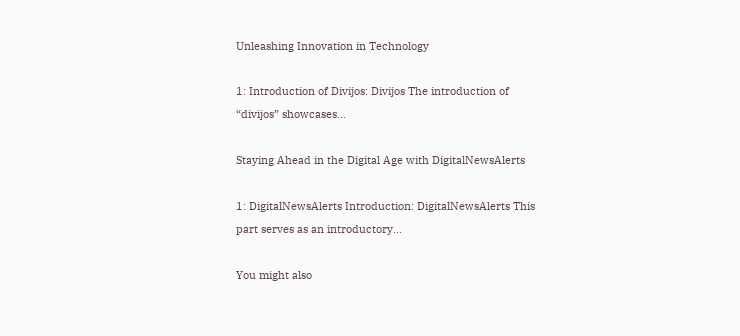Unleashing Innovation in Technology

1: Introduction of Divijos: Divijos The introduction of “divijos” showcases...

Staying Ahead in the Digital Age with DigitalNewsAlerts

1: DigitalNewsAlerts Introduction: DigitalNewsAlerts This part serves as an introductory...

You might also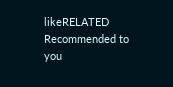likeRELATED
Recommended to you